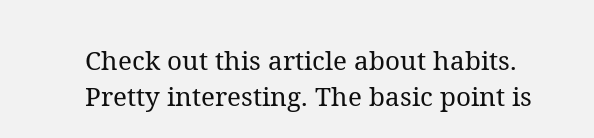Check out this article about habits. Pretty interesting. The basic point is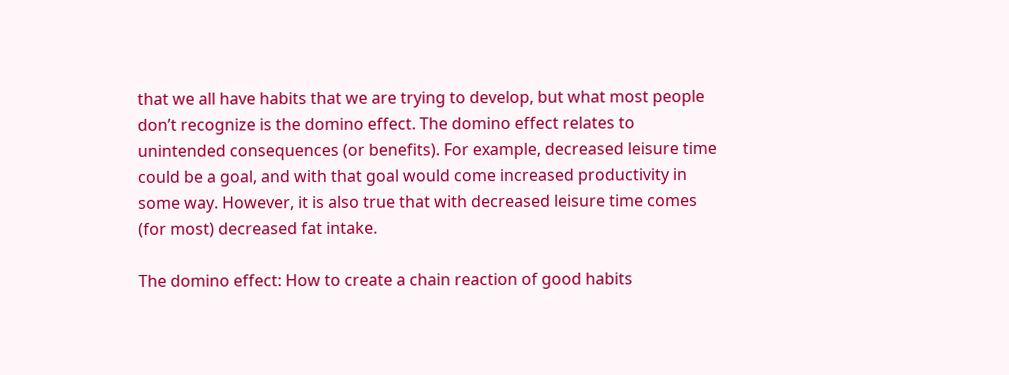that we all have habits that we are trying to develop, but what most people don’t recognize is the domino effect. The domino effect relates to unintended consequences (or benefits). For example, decreased leisure time could be a goal, and with that goal would come increased productivity in some way. However, it is also true that with decreased leisure time comes (for most) decreased fat intake.

The domino effect: How to create a chain reaction of good habits